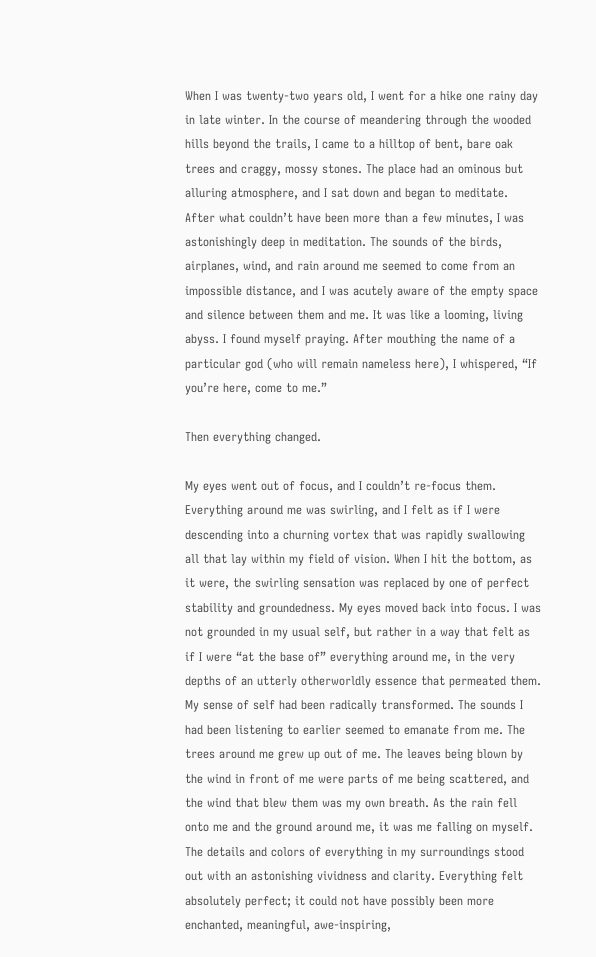When I was twenty-two years old, I went for a hike one rainy day in late winter. In the course of meandering through the wooded hills beyond the trails, I came to a hilltop of bent, bare oak trees and craggy, mossy stones. The place had an ominous but alluring atmosphere, and I sat down and began to meditate. After what couldn’t have been more than a few minutes, I was astonishingly deep in meditation. The sounds of the birds, airplanes, wind, and rain around me seemed to come from an impossible distance, and I was acutely aware of the empty space and silence between them and me. It was like a looming, living abyss. I found myself praying. After mouthing the name of a particular god (who will remain nameless here), I whispered, “If you’re here, come to me.”

Then everything changed.

My eyes went out of focus, and I couldn’t re-focus them. Everything around me was swirling, and I felt as if I were descending into a churning vortex that was rapidly swallowing all that lay within my field of vision. When I hit the bottom, as it were, the swirling sensation was replaced by one of perfect stability and groundedness. My eyes moved back into focus. I was not grounded in my usual self, but rather in a way that felt as if I were “at the base of” everything around me, in the very depths of an utterly otherworldly essence that permeated them. My sense of self had been radically transformed. The sounds I had been listening to earlier seemed to emanate from me. The trees around me grew up out of me. The leaves being blown by the wind in front of me were parts of me being scattered, and the wind that blew them was my own breath. As the rain fell onto me and the ground around me, it was me falling on myself. The details and colors of everything in my surroundings stood out with an astonishing vividness and clarity. Everything felt absolutely perfect; it could not have possibly been more enchanted, meaningful, awe-inspiring,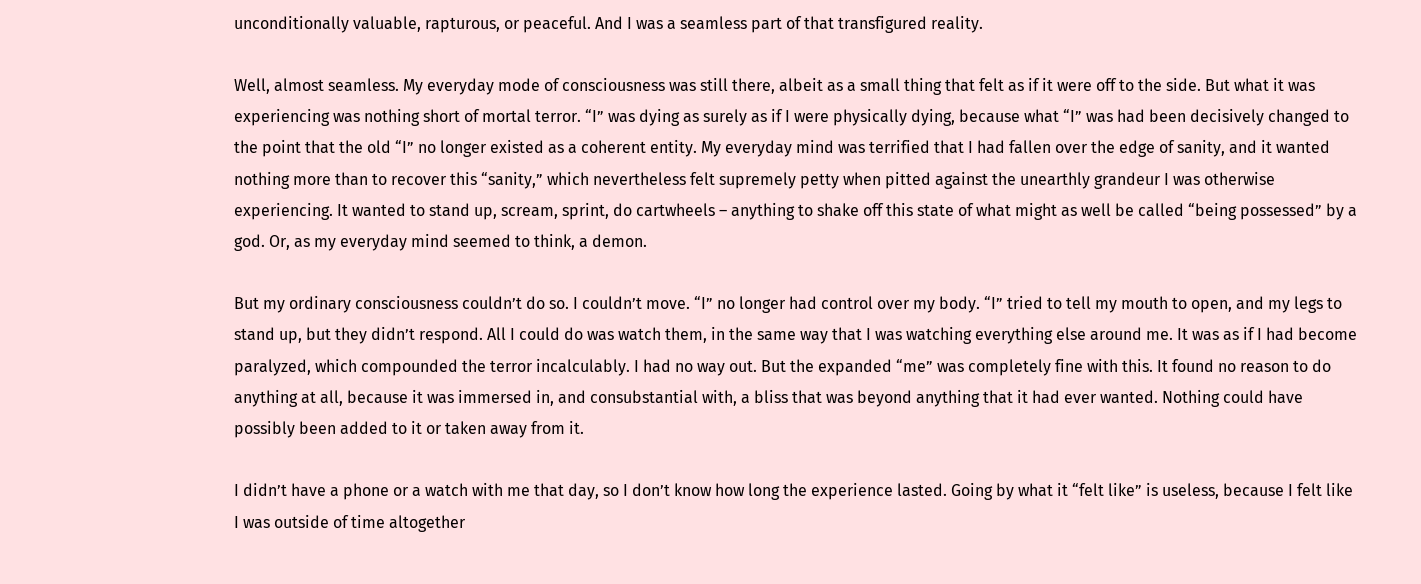unconditionally valuable, rapturous, or peaceful. And I was a seamless part of that transfigured reality.

Well, almost seamless. My everyday mode of consciousness was still there, albeit as a small thing that felt as if it were off to the side. But what it was experiencing was nothing short of mortal terror. “I” was dying as surely as if I were physically dying, because what “I” was had been decisively changed to the point that the old “I” no longer existed as a coherent entity. My everyday mind was terrified that I had fallen over the edge of sanity, and it wanted nothing more than to recover this “sanity,” which nevertheless felt supremely petty when pitted against the unearthly grandeur I was otherwise experiencing. It wanted to stand up, scream, sprint, do cartwheels – anything to shake off this state of what might as well be called “being possessed” by a god. Or, as my everyday mind seemed to think, a demon.

But my ordinary consciousness couldn’t do so. I couldn’t move. “I” no longer had control over my body. “I” tried to tell my mouth to open, and my legs to stand up, but they didn’t respond. All I could do was watch them, in the same way that I was watching everything else around me. It was as if I had become paralyzed, which compounded the terror incalculably. I had no way out. But the expanded “me” was completely fine with this. It found no reason to do anything at all, because it was immersed in, and consubstantial with, a bliss that was beyond anything that it had ever wanted. Nothing could have possibly been added to it or taken away from it.

I didn’t have a phone or a watch with me that day, so I don’t know how long the experience lasted. Going by what it “felt like” is useless, because I felt like I was outside of time altogether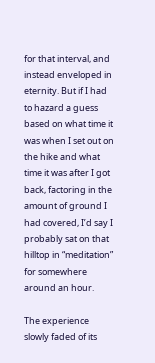for that interval, and instead enveloped in eternity. But if I had to hazard a guess based on what time it was when I set out on the hike and what time it was after I got back, factoring in the amount of ground I had covered, I’d say I probably sat on that hilltop in “meditation” for somewhere around an hour.

The experience slowly faded of its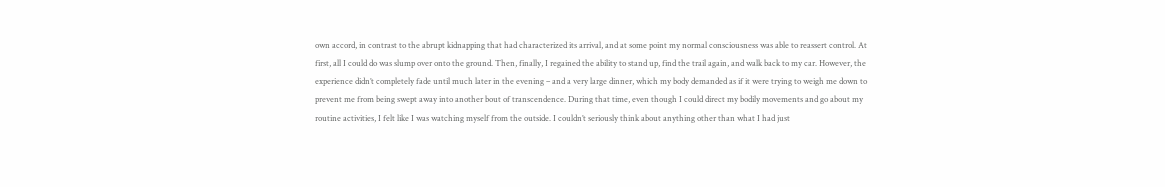own accord, in contrast to the abrupt kidnapping that had characterized its arrival, and at some point my normal consciousness was able to reassert control. At first, all I could do was slump over onto the ground. Then, finally, I regained the ability to stand up, find the trail again, and walk back to my car. However, the experience didn’t completely fade until much later in the evening – and a very large dinner, which my body demanded as if it were trying to weigh me down to prevent me from being swept away into another bout of transcendence. During that time, even though I could direct my bodily movements and go about my routine activities, I felt like I was watching myself from the outside. I couldn’t seriously think about anything other than what I had just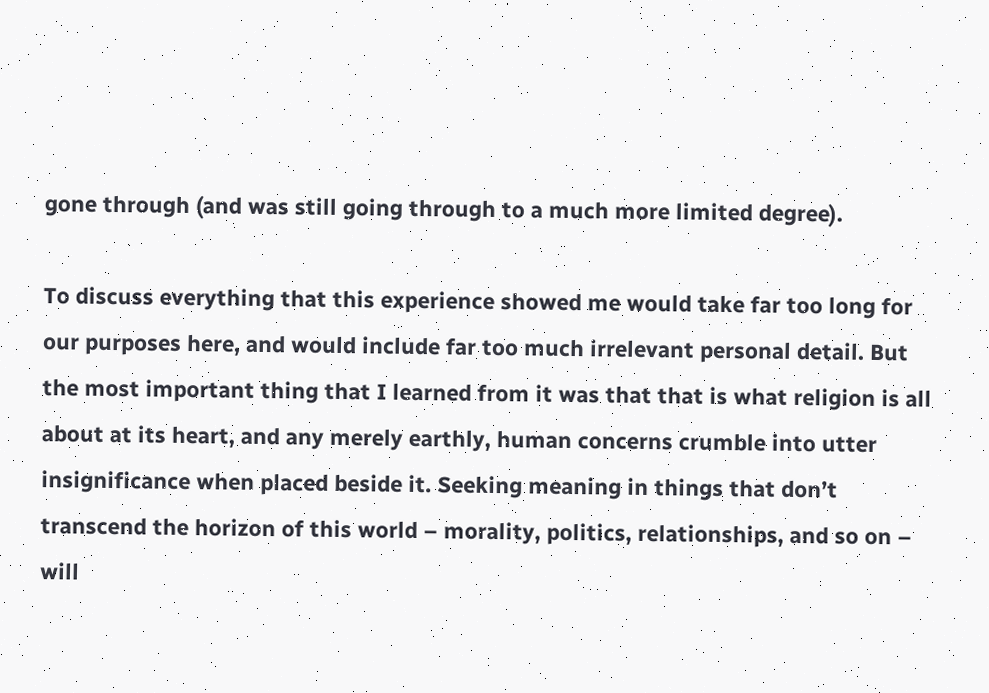gone through (and was still going through to a much more limited degree).

To discuss everything that this experience showed me would take far too long for our purposes here, and would include far too much irrelevant personal detail. But the most important thing that I learned from it was that that is what religion is all about at its heart, and any merely earthly, human concerns crumble into utter insignificance when placed beside it. Seeking meaning in things that don’t transcend the horizon of this world – morality, politics, relationships, and so on – will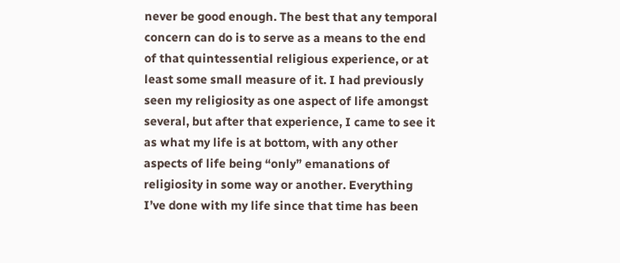never be good enough. The best that any temporal concern can do is to serve as a means to the end of that quintessential religious experience, or at least some small measure of it. I had previously seen my religiosity as one aspect of life amongst several, but after that experience, I came to see it as what my life is at bottom, with any other aspects of life being “only” emanations of religiosity in some way or another. Everything I’ve done with my life since that time has been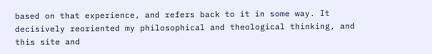based on that experience, and refers back to it in some way. It decisively reoriented my philosophical and theological thinking, and this site and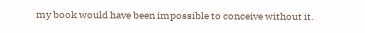my book would have been impossible to conceive without it.